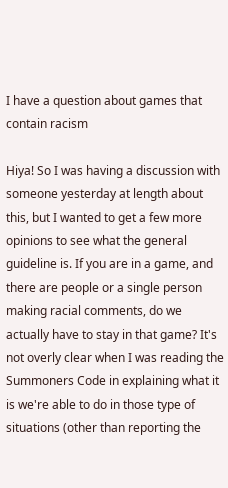I have a question about games that contain racism

Hiya! So I was having a discussion with someone yesterday at length about this, but I wanted to get a few more opinions to see what the general guideline is. If you are in a game, and there are people or a single person making racial comments, do we actually have to stay in that game? It's not overly clear when I was reading the Summoners Code in explaining what it is we're able to do in those type of situations (other than reporting the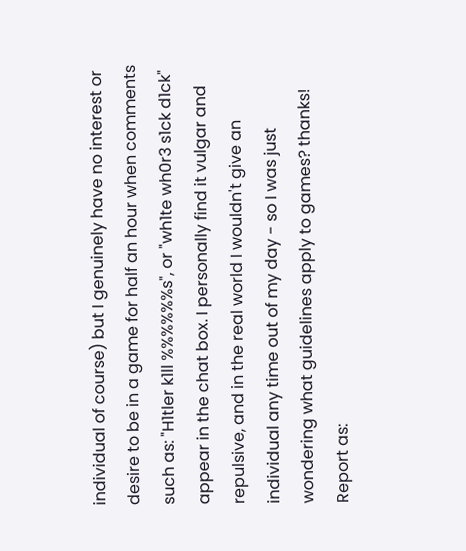individual of course) but I genuinely have no interest or desire to be in a game for half an hour when comments such as: "H1tler k1ll %%%%%%s", or "wh1te wh0r3 s1ck d1ck" appear in the chat box. I personally find it vulgar and repulsive, and in the real world I wouldn't give an individual any time out of my day - so I was just wondering what guidelines apply to games? thanks!
Report as: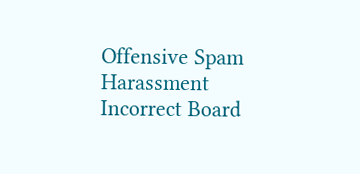Offensive Spam Harassment Incorrect Board